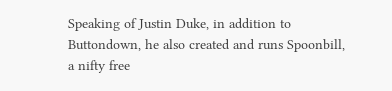Speaking of Justin Duke, in addition to Buttondown, he also created and runs Spoonbill, a nifty free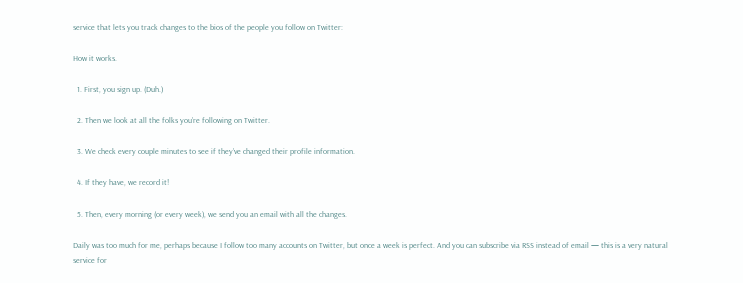service that lets you track changes to the bios of the people you follow on Twitter:

How it works.

  1. First, you sign up. (Duh.)

  2. Then we look at all the folks you’re following on Twitter.

  3. We check every couple minutes to see if they’ve changed their profile information.

  4. If they have, we record it!

  5. Then, every morning (or every week), we send you an email with all the changes.

Daily was too much for me, perhaps because I follow too many accounts on Twitter, but once a week is perfect. And you can subscribe via RSS instead of email — this is a very natural service for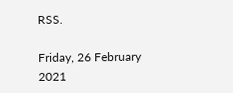RSS.

Friday, 26 February 2021